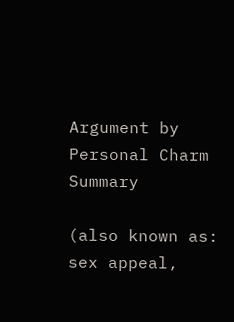Argument by Personal Charm Summary

(also known as: sex appeal,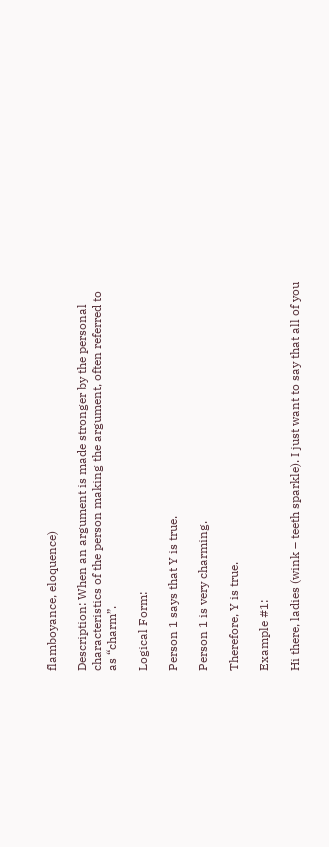flamboyance, eloquence)

Description: When an argument is made stronger by the personal characteristics of the person making the argument, often referred to as “charm”.

Logical Form:

Person 1 says that Y is true.

Person 1 is very charming.

Therefore, Y is true.

Example #1:

Hi there, ladies (wink – teeth sparkle). I just want to say that all of you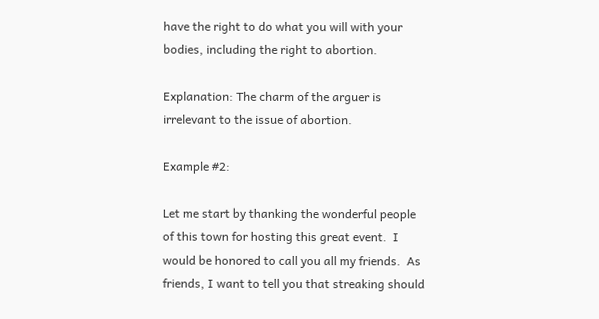have the right to do what you will with your bodies, including the right to abortion.

Explanation: The charm of the arguer is irrelevant to the issue of abortion.

Example #2:

Let me start by thanking the wonderful people of this town for hosting this great event.  I would be honored to call you all my friends.  As friends, I want to tell you that streaking should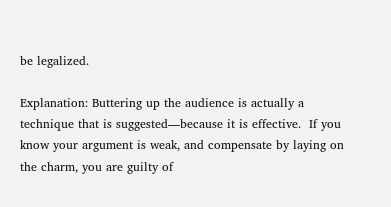be legalized.

Explanation: Buttering up the audience is actually a technique that is suggested—because it is effective.  If you know your argument is weak, and compensate by laying on the charm, you are guilty of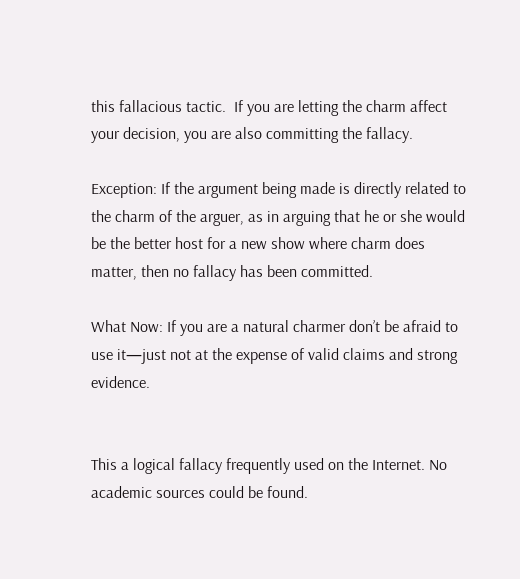this fallacious tactic.  If you are letting the charm affect your decision, you are also committing the fallacy.

Exception: If the argument being made is directly related to the charm of the arguer, as in arguing that he or she would be the better host for a new show where charm does matter, then no fallacy has been committed.

What Now: If you are a natural charmer don’t be afraid to use it—just not at the expense of valid claims and strong evidence.


This a logical fallacy frequently used on the Internet. No academic sources could be found.